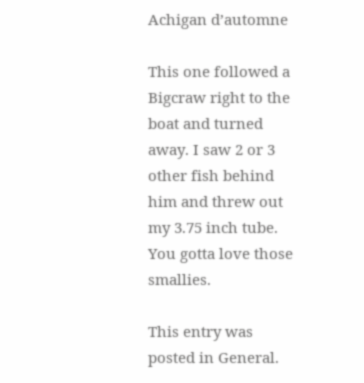Achigan d’automne

This one followed a Bigcraw right to the boat and turned away. I saw 2 or 3 other fish behind him and threw out my 3.75 inch tube. You gotta love those smallies.

This entry was posted in General.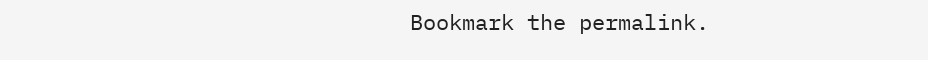Bookmark the permalink.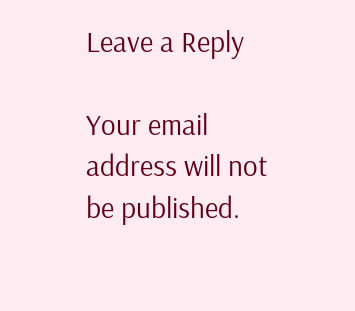Leave a Reply

Your email address will not be published.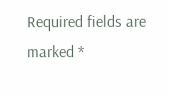Required fields are marked *